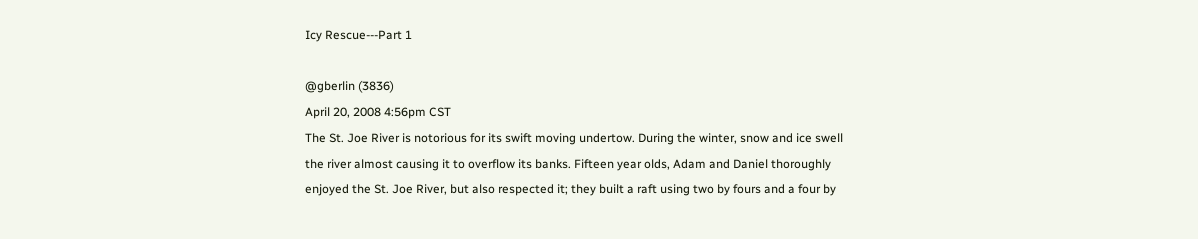Icy Rescue---Part 1

@gberlin (3836)
April 20, 2008 4:56pm CST
The St. Joe River is notorious for its swift moving undertow. During the winter, snow and ice swell the river almost causing it to overflow its banks. Fifteen year olds, Adam and Daniel thoroughly enjoyed the St. Joe River, but also respected it; they built a raft using two by fours and a four by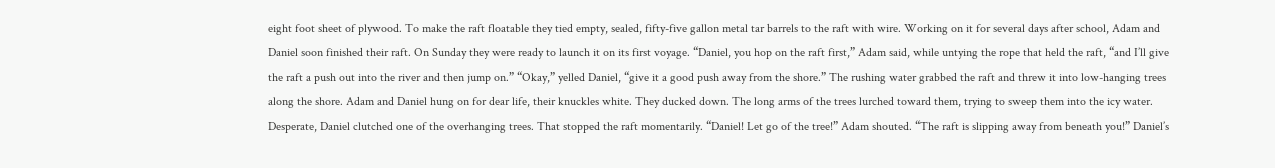eight foot sheet of plywood. To make the raft floatable they tied empty, sealed, fifty-five gallon metal tar barrels to the raft with wire. Working on it for several days after school, Adam and Daniel soon finished their raft. On Sunday they were ready to launch it on its first voyage. “Daniel, you hop on the raft first,” Adam said, while untying the rope that held the raft, “and I’ll give the raft a push out into the river and then jump on.” “Okay,” yelled Daniel, “give it a good push away from the shore.” The rushing water grabbed the raft and threw it into low-hanging trees along the shore. Adam and Daniel hung on for dear life, their knuckles white. They ducked down. The long arms of the trees lurched toward them, trying to sweep them into the icy water. Desperate, Daniel clutched one of the overhanging trees. That stopped the raft momentarily. “Daniel! Let go of the tree!” Adam shouted. “The raft is slipping away from beneath you!” Daniel’s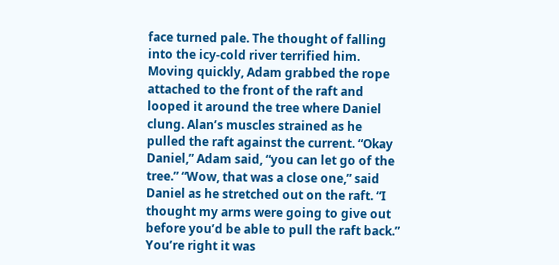face turned pale. The thought of falling into the icy-cold river terrified him. Moving quickly, Adam grabbed the rope attached to the front of the raft and looped it around the tree where Daniel clung. Alan’s muscles strained as he pulled the raft against the current. “Okay Daniel,” Adam said, “you can let go of the tree.” “Wow, that was a close one,” said Daniel as he stretched out on the raft. “I thought my arms were going to give out before you’d be able to pull the raft back.” You’re right it was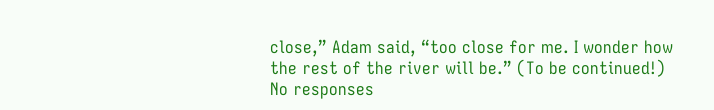close,” Adam said, “too close for me. I wonder how the rest of the river will be.” (To be continued!)
No responses